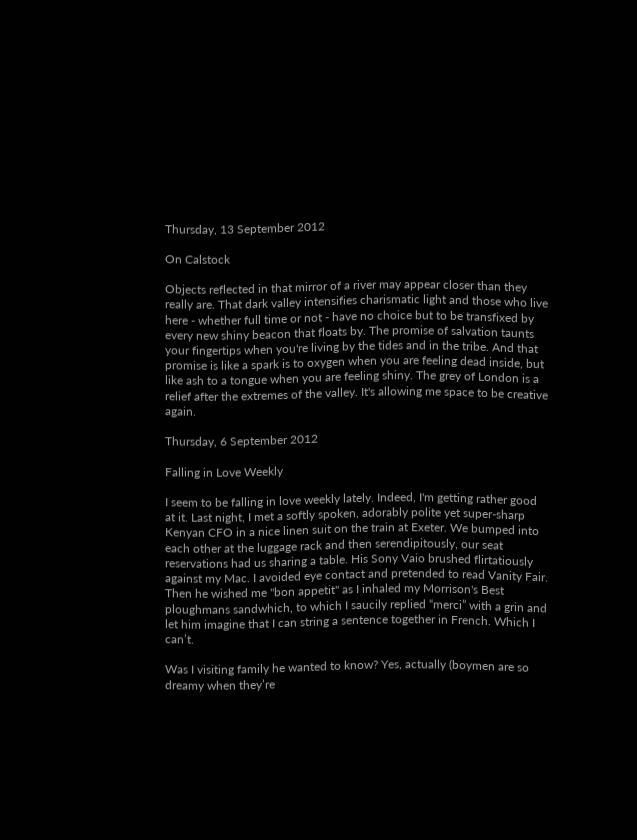Thursday, 13 September 2012

On Calstock

Objects reflected in that mirror of a river may appear closer than they really are. That dark valley intensifies charismatic light and those who live here - whether full time or not - have no choice but to be transfixed by every new shiny beacon that floats by. The promise of salvation taunts your fingertips when you're living by the tides and in the tribe. And that promise is like a spark is to oxygen when you are feeling dead inside, but like ash to a tongue when you are feeling shiny. The grey of London is a relief after the extremes of the valley. It's allowing me space to be creative again.

Thursday, 6 September 2012

Falling in Love Weekly

I seem to be falling in love weekly lately. Indeed, I'm getting rather good at it. Last night, I met a softly spoken, adorably polite yet super-sharp Kenyan CFO in a nice linen suit on the train at Exeter. We bumped into each other at the luggage rack and then serendipitously, our seat reservations had us sharing a table. His Sony Vaio brushed flirtatiously against my Mac. I avoided eye contact and pretended to read Vanity Fair. Then he wished me "bon appetit" as I inhaled my Morrison's Best ploughmans sandwhich, to which I saucily replied “merci” with a grin and let him imagine that I can string a sentence together in French. Which I can’t.

Was I visiting family he wanted to know? Yes, actually (boymen are so dreamy when they’re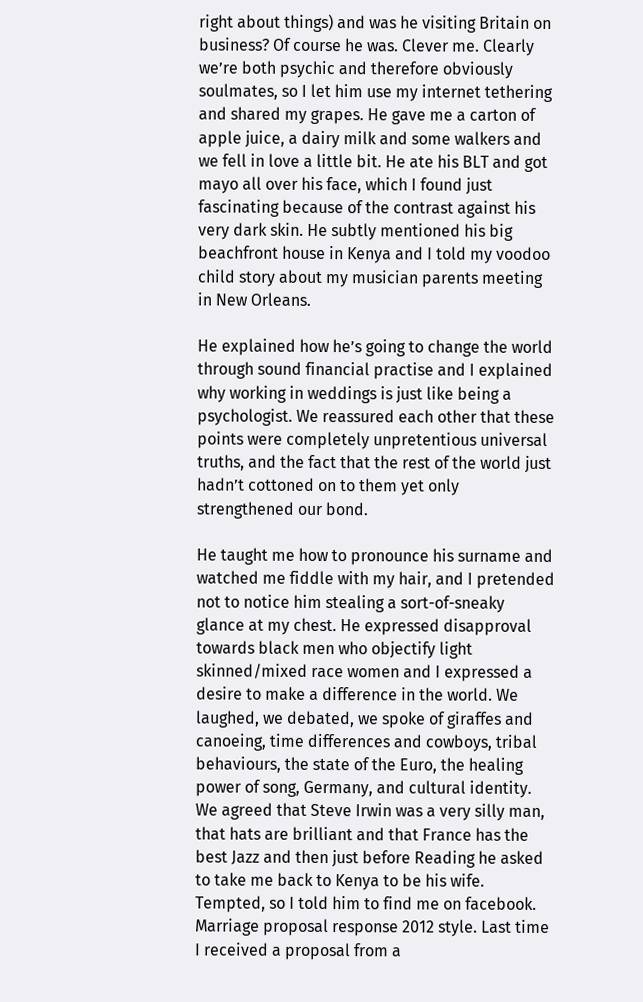right about things) and was he visiting Britain on business? Of course he was. Clever me. Clearly we’re both psychic and therefore obviously soulmates, so I let him use my internet tethering and shared my grapes. He gave me a carton of apple juice, a dairy milk and some walkers and we fell in love a little bit. He ate his BLT and got mayo all over his face, which I found just fascinating because of the contrast against his very dark skin. He subtly mentioned his big beachfront house in Kenya and I told my voodoo child story about my musician parents meeting in New Orleans.

He explained how he’s going to change the world through sound financial practise and I explained why working in weddings is just like being a psychologist. We reassured each other that these points were completely unpretentious universal truths, and the fact that the rest of the world just hadn’t cottoned on to them yet only strengthened our bond.

He taught me how to pronounce his surname and watched me fiddle with my hair, and I pretended not to notice him stealing a sort-of-sneaky glance at my chest. He expressed disapproval towards black men who objectify light skinned/mixed race women and I expressed a desire to make a difference in the world. We laughed, we debated, we spoke of giraffes and canoeing, time differences and cowboys, tribal behaviours, the state of the Euro, the healing power of song, Germany, and cultural identity. We agreed that Steve Irwin was a very silly man, that hats are brilliant and that France has the best Jazz and then just before Reading he asked to take me back to Kenya to be his wife. Tempted, so I told him to find me on facebook. Marriage proposal response 2012 style. Last time I received a proposal from a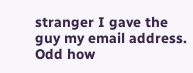stranger I gave the guy my email address. Odd how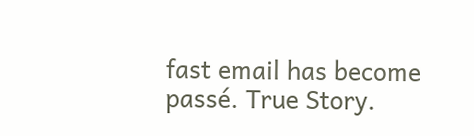fast email has become passé. True Story.